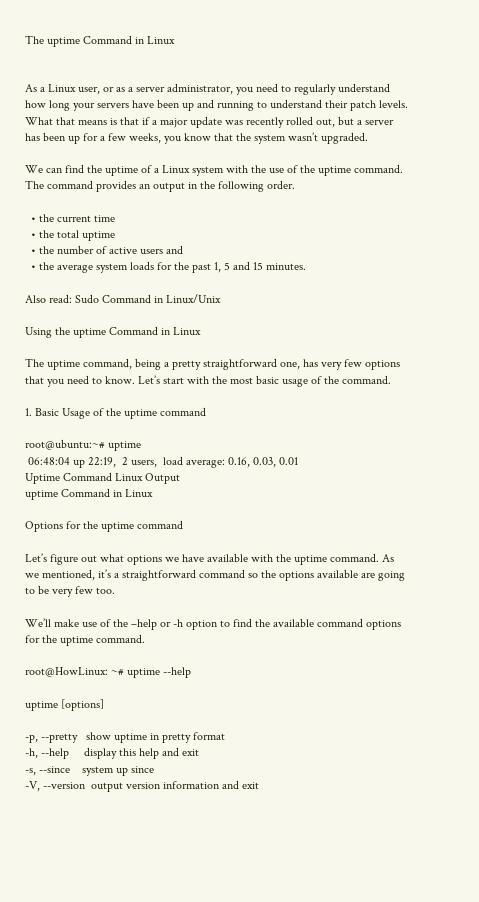The uptime Command in Linux


As a Linux user, or as a server administrator, you need to regularly understand how long your servers have been up and running to understand their patch levels. What that means is that if a major update was recently rolled out, but a server has been up for a few weeks, you know that the system wasn’t upgraded.

We can find the uptime of a Linux system with the use of the uptime command. The command provides an output in the following order.

  • the current time
  • the total uptime
  • the number of active users and
  • the average system loads for the past 1, 5 and 15 minutes.

Also read: Sudo Command in Linux/Unix

Using the uptime Command in Linux

The uptime command, being a pretty straightforward one, has very few options that you need to know. Let’s start with the most basic usage of the command.

1. Basic Usage of the uptime command

root@ubuntu:~# uptime
 06:48:04 up 22:19,  2 users,  load average: 0.16, 0.03, 0.01
Uptime Command Linux Output
uptime Command in Linux

Options for the uptime command

Let’s figure out what options we have available with the uptime command. As we mentioned, it’s a straightforward command so the options available are going to be very few too.

We’ll make use of the –help or -h option to find the available command options for the uptime command.

root@HowLinux: ~# uptime --help

uptime [options]

-p, --pretty   show uptime in pretty format
-h, --help     display this help and exit
-s, --since    system up since
-V, --version  output version information and exit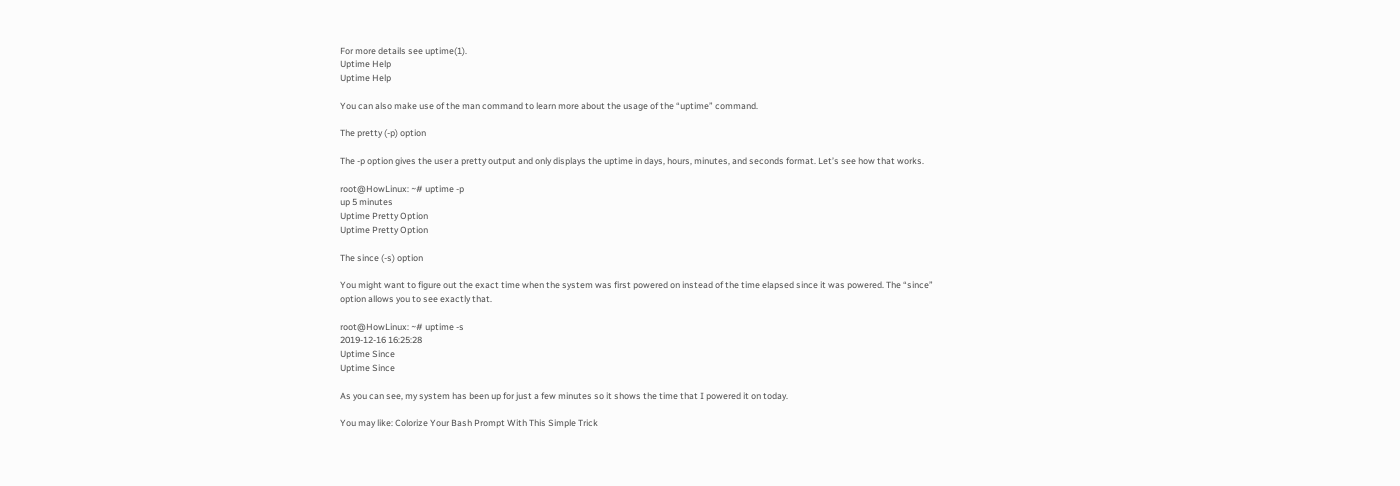For more details see uptime(1).
Uptime Help
Uptime Help

You can also make use of the man command to learn more about the usage of the “uptime” command.

The pretty (-p) option

The -p option gives the user a pretty output and only displays the uptime in days, hours, minutes, and seconds format. Let’s see how that works.

root@HowLinux: ~# uptime -p
up 5 minutes
Uptime Pretty Option
Uptime Pretty Option

The since (-s) option

You might want to figure out the exact time when the system was first powered on instead of the time elapsed since it was powered. The “since” option allows you to see exactly that.

root@HowLinux: ~# uptime -s
2019-12-16 16:25:28
Uptime Since
Uptime Since

As you can see, my system has been up for just a few minutes so it shows the time that I powered it on today.

You may like: Colorize Your Bash Prompt With This Simple Trick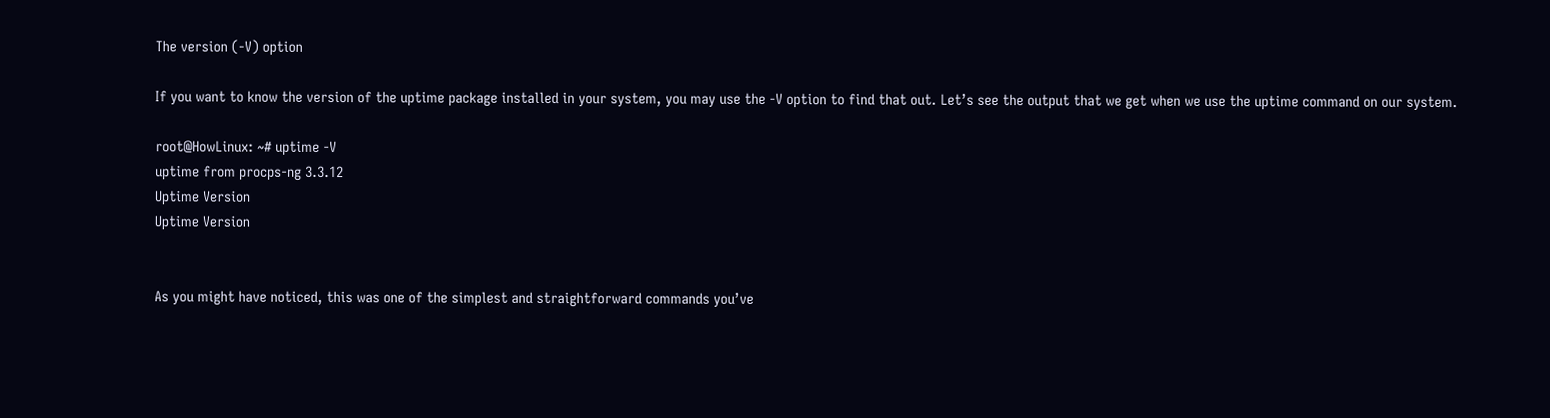The version (-V) option

If you want to know the version of the uptime package installed in your system, you may use the -V option to find that out. Let’s see the output that we get when we use the uptime command on our system.

root@HowLinux: ~# uptime -V
uptime from procps-ng 3.3.12
Uptime Version
Uptime Version


As you might have noticed, this was one of the simplest and straightforward commands you’ve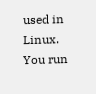used in Linux. You run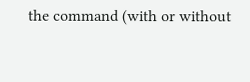the command (with or without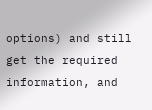options) and still get the required information, and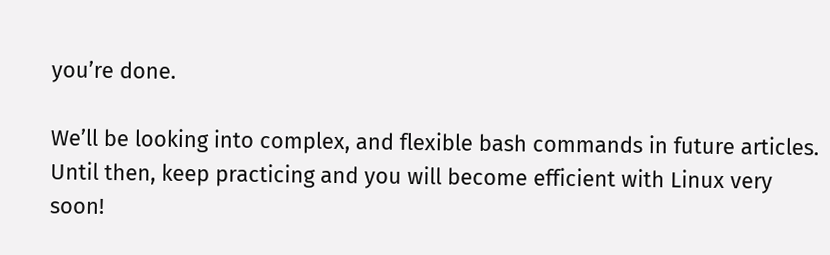you’re done.

We’ll be looking into complex, and flexible bash commands in future articles. Until then, keep practicing and you will become efficient with Linux very soon!